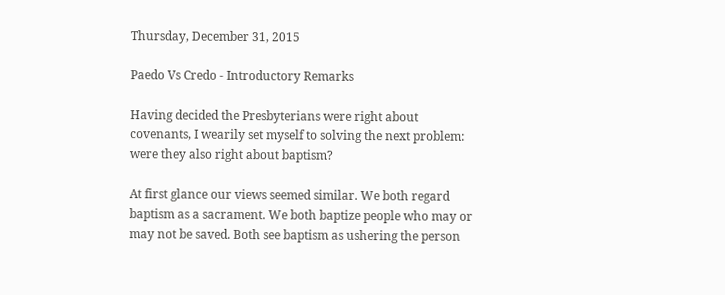Thursday, December 31, 2015

Paedo Vs Credo - Introductory Remarks

Having decided the Presbyterians were right about covenants, I wearily set myself to solving the next problem: were they also right about baptism?

At first glance our views seemed similar. We both regard baptism as a sacrament. We both baptize people who may or may not be saved. Both see baptism as ushering the person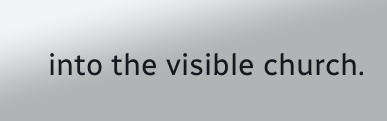into the visible church.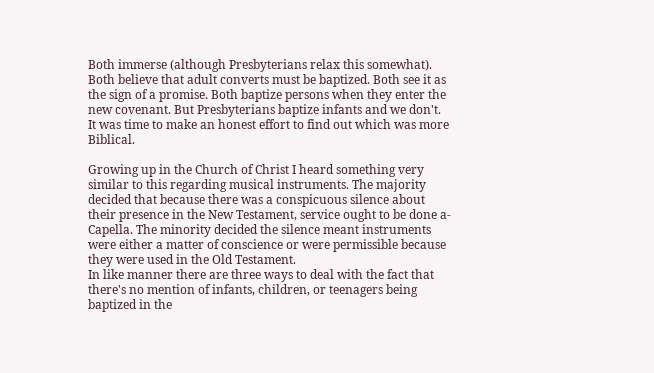Both immerse (although Presbyterians relax this somewhat). Both believe that adult converts must be baptized. Both see it as the sign of a promise. Both baptize persons when they enter the new covenant. But Presbyterians baptize infants and we don't.
It was time to make an honest effort to find out which was more Biblical.

Growing up in the Church of Christ I heard something very similar to this regarding musical instruments. The majority decided that because there was a conspicuous silence about their presence in the New Testament, service ought to be done a-Capella. The minority decided the silence meant instruments were either a matter of conscience or were permissible because they were used in the Old Testament.
In like manner there are three ways to deal with the fact that there's no mention of infants, children, or teenagers being baptized in the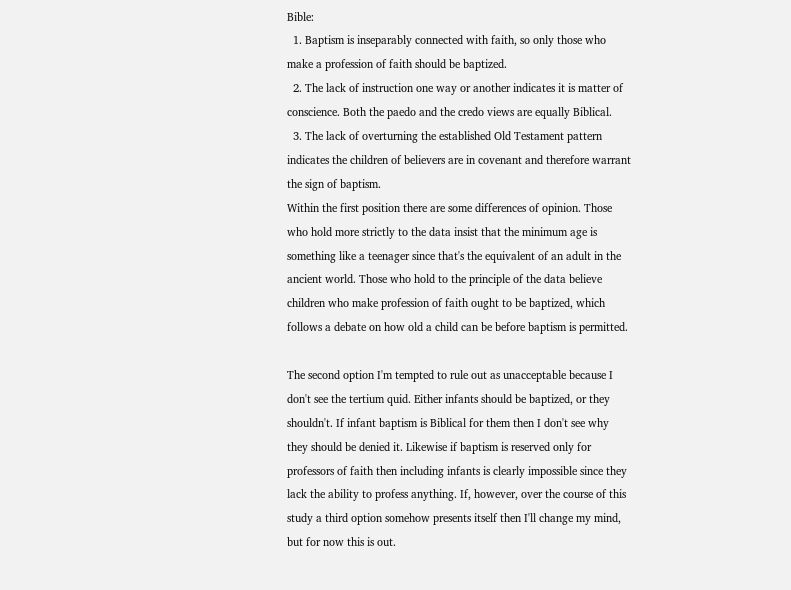Bible:
  1. Baptism is inseparably connected with faith, so only those who make a profession of faith should be baptized.
  2. The lack of instruction one way or another indicates it is matter of conscience. Both the paedo and the credo views are equally Biblical.
  3. The lack of overturning the established Old Testament pattern indicates the children of believers are in covenant and therefore warrant the sign of baptism.
Within the first position there are some differences of opinion. Those who hold more strictly to the data insist that the minimum age is something like a teenager since that's the equivalent of an adult in the ancient world. Those who hold to the principle of the data believe children who make profession of faith ought to be baptized, which follows a debate on how old a child can be before baptism is permitted.

The second option I'm tempted to rule out as unacceptable because I don't see the tertium quid. Either infants should be baptized, or they shouldn't. If infant baptism is Biblical for them then I don't see why they should be denied it. Likewise if baptism is reserved only for professors of faith then including infants is clearly impossible since they lack the ability to profess anything. If, however, over the course of this study a third option somehow presents itself then I'll change my mind, but for now this is out.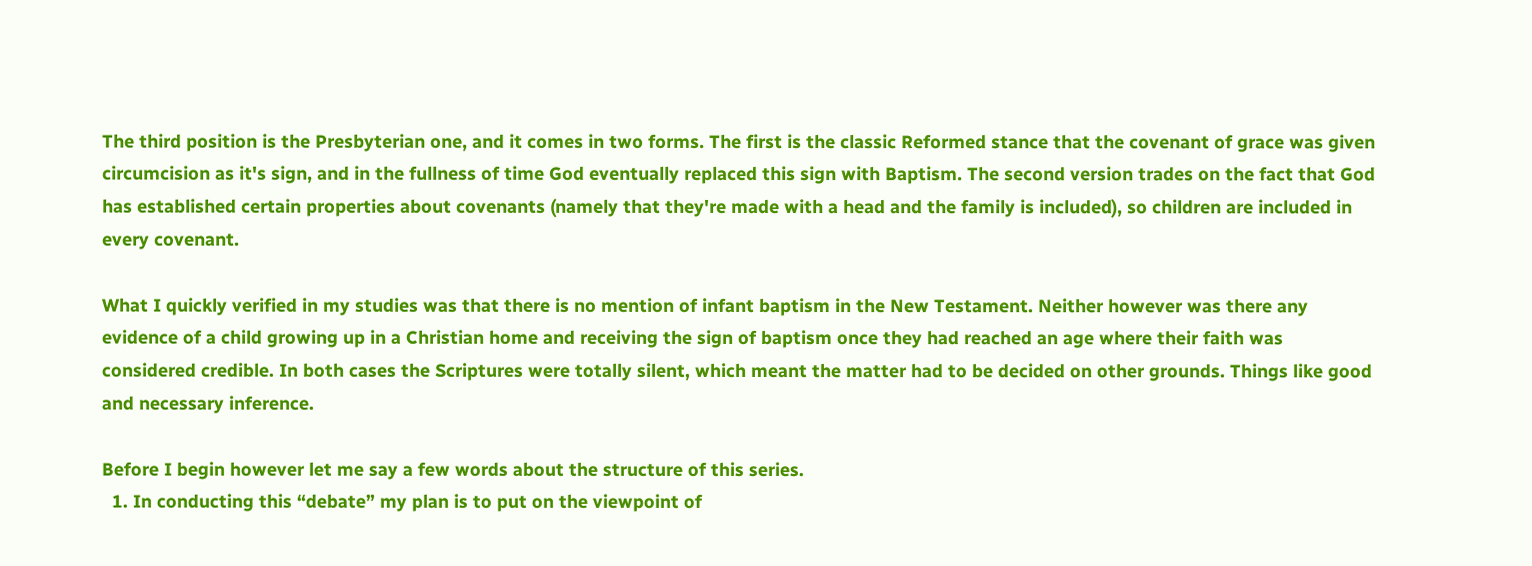The third position is the Presbyterian one, and it comes in two forms. The first is the classic Reformed stance that the covenant of grace was given circumcision as it's sign, and in the fullness of time God eventually replaced this sign with Baptism. The second version trades on the fact that God has established certain properties about covenants (namely that they're made with a head and the family is included), so children are included in every covenant.

What I quickly verified in my studies was that there is no mention of infant baptism in the New Testament. Neither however was there any evidence of a child growing up in a Christian home and receiving the sign of baptism once they had reached an age where their faith was considered credible. In both cases the Scriptures were totally silent, which meant the matter had to be decided on other grounds. Things like good and necessary inference.

Before I begin however let me say a few words about the structure of this series.
  1. In conducting this “debate” my plan is to put on the viewpoint of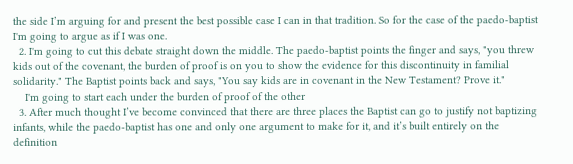the side I’m arguing for and present the best possible case I can in that tradition. So for the case of the paedo-baptist I'm going to argue as if I was one.
  2. I'm going to cut this debate straight down the middle. The paedo-baptist points the finger and says, "you threw kids out of the covenant, the burden of proof is on you to show the evidence for this discontinuity in familial solidarity." The Baptist points back and says, "You say kids are in covenant in the New Testament? Prove it."
    I'm going to start each under the burden of proof of the other
  3. After much thought I’ve become convinced that there are three places the Baptist can go to justify not baptizing infants, while the paedo-baptist has one and only one argument to make for it, and it’s built entirely on the definition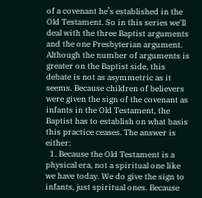of a covenant he’s established in the Old Testament. So in this series we'll deal with the three Baptist arguments and the one Presbyterian argument.
Although the number of arguments is greater on the Baptist side, this debate is not as asymmetric as it seems. Because children of believers were given the sign of the covenant as infants in the Old Testament, the Baptist has to establish on what basis this practice ceases. The answer is either:
  1. Because the Old Testament is a physical era, not a spiritual one like we have today. We do give the sign to infants, just spiritual ones. Because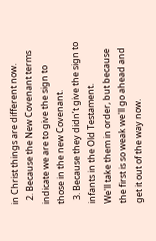in Christ things are different now.
  2. Because the New Covenant terms indicate we are to give the sign to those in the new Covenant.
  3. Because they didn’t give the sign to infants in the Old Testament.
We'll take them in order, but because the first is so weak we'll go ahead and get it out of the way now.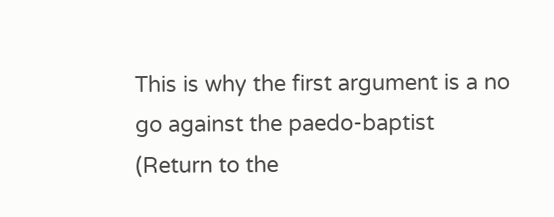This is why the first argument is a no go against the paedo-baptist
(Return to the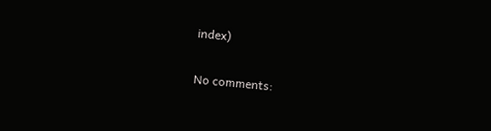index)

No comments: